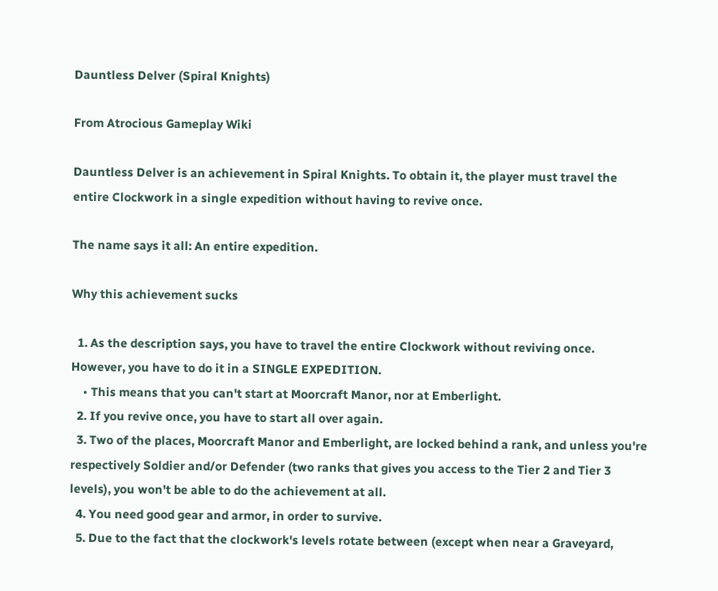Dauntless Delver (Spiral Knights)

From Atrocious Gameplay Wiki

Dauntless Delver is an achievement in Spiral Knights. To obtain it, the player must travel the entire Clockwork in a single expedition without having to revive once.

The name says it all: An entire expedition.

Why this achievement sucks

  1. As the description says, you have to travel the entire Clockwork without reviving once. However, you have to do it in a SINGLE EXPEDITION.
    • This means that you can't start at Moorcraft Manor, nor at Emberlight.
  2. If you revive once, you have to start all over again.
  3. Two of the places, Moorcraft Manor and Emberlight, are locked behind a rank, and unless you're respectively Soldier and/or Defender (two ranks that gives you access to the Tier 2 and Tier 3 levels), you won't be able to do the achievement at all.
  4. You need good gear and armor, in order to survive.
  5. Due to the fact that the clockwork's levels rotate between (except when near a Graveyard,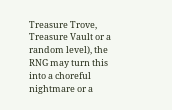Treasure Trove, Treasure Vault or a random level), the RNG may turn this into a choreful nightmare or a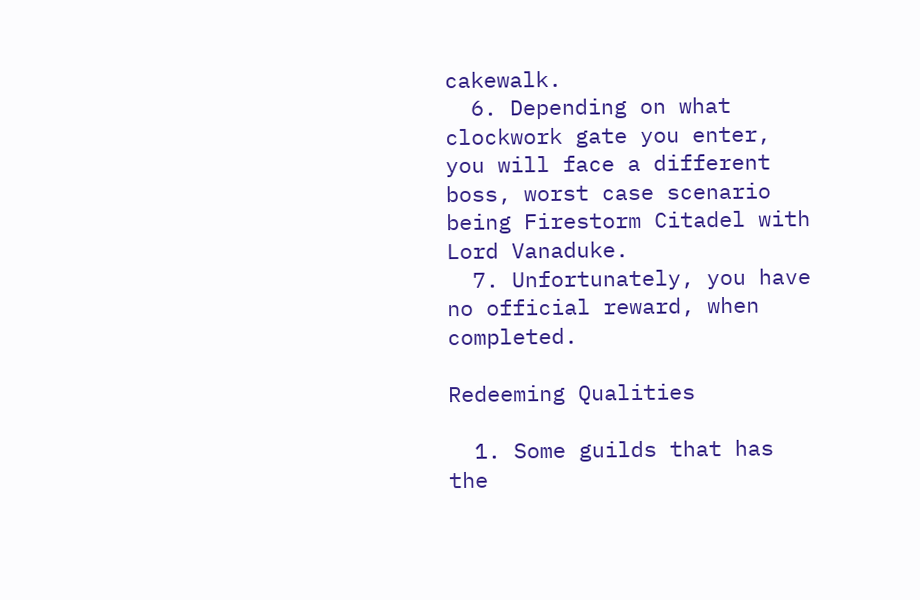cakewalk.
  6. Depending on what clockwork gate you enter, you will face a different boss, worst case scenario being Firestorm Citadel with Lord Vanaduke.
  7. Unfortunately, you have no official reward, when completed.

Redeeming Qualities

  1. Some guilds that has the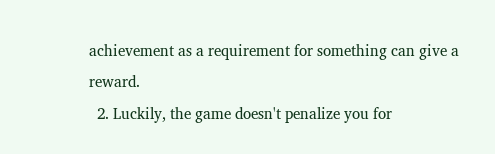achievement as a requirement for something can give a reward.
  2. Luckily, the game doesn't penalize you for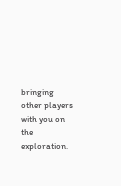bringing other players with you on the exploration.